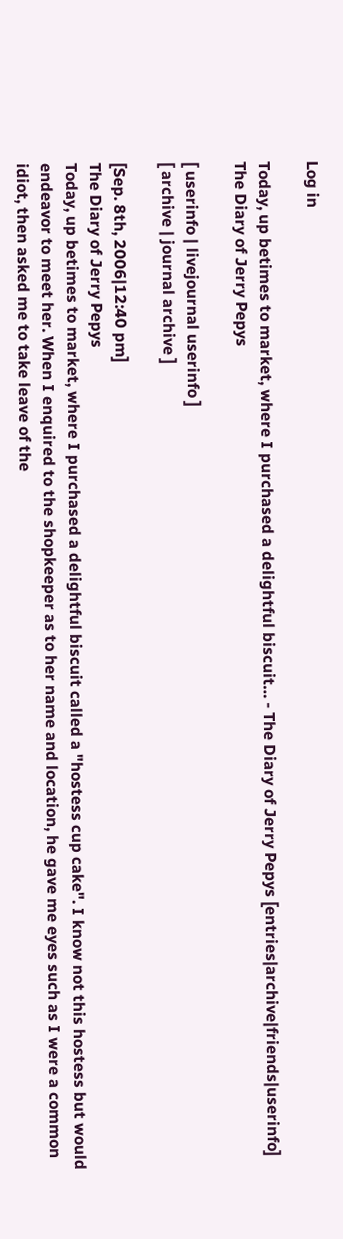Log in

Today, up betimes to market, where I purchased a delightful biscuit… - The Diary of Jerry Pepys [entries|archive|friends|userinfo]
The Diary of Jerry Pepys

[ userinfo | livejournal userinfo ]
[ archive | journal archive ]

[Sep. 8th, 2006|12:40 pm]
The Diary of Jerry Pepys
Today, up betimes to market, where I purchased a delightful biscuit called a "hostess cup cake". I know not this hostess but would endeavor to meet her. When I enquired to the shopkeeper as to her name and location, he gave me eyes such as I were a common idiot, then asked me to take leave of the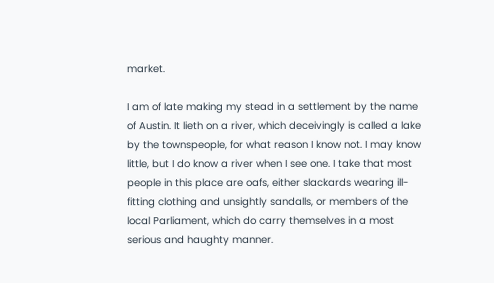market.

I am of late making my stead in a settlement by the name of Austin. It lieth on a river, which deceivingly is called a lake by the townspeople, for what reason I know not. I may know little, but I do know a river when I see one. I take that most people in this place are oafs, either slackards wearing ill-fitting clothing and unsightly sandalls, or members of the local Parliament, which do carry themselves in a most serious and haughty manner.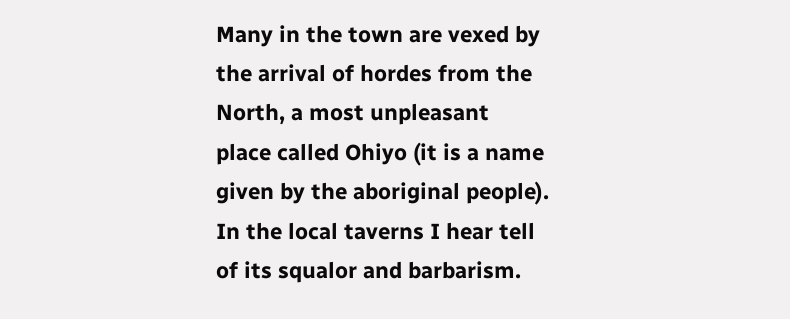Many in the town are vexed by the arrival of hordes from the North, a most unpleasant place called Ohiyo (it is a name given by the aboriginal people). In the local taverns I hear tell of its squalor and barbarism.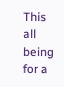This all being for a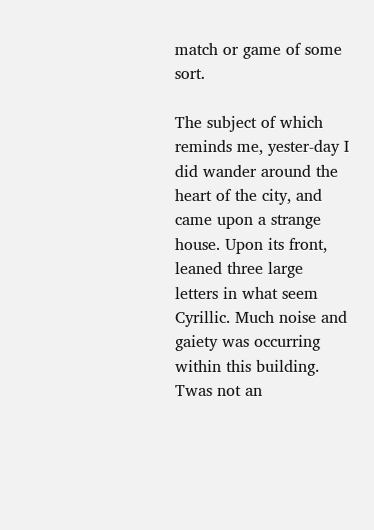match or game of some sort.

The subject of which reminds me, yester-day I did wander around the heart of the city, and came upon a strange house. Upon its front, leaned three large letters in what seem Cyrillic. Much noise and gaiety was occurring within this building. Twas not an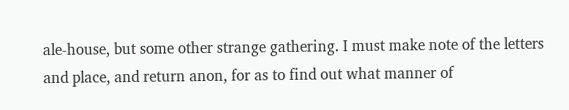ale-house, but some other strange gathering. I must make note of the letters and place, and return anon, for as to find out what manner of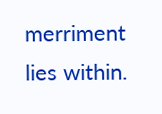merriment lies within.